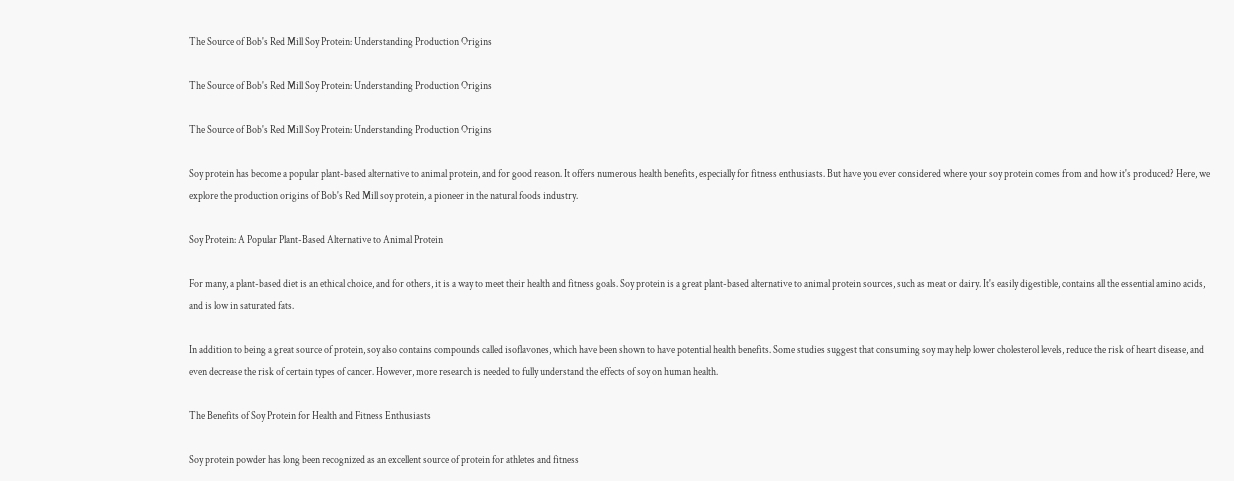The Source of Bob's Red Mill Soy Protein: Understanding Production Origins

The Source of Bob's Red Mill Soy Protein: Understanding Production Origins

The Source of Bob's Red Mill Soy Protein: Understanding Production Origins

Soy protein has become a popular plant-based alternative to animal protein, and for good reason. It offers numerous health benefits, especially for fitness enthusiasts. But have you ever considered where your soy protein comes from and how it's produced? Here, we explore the production origins of Bob's Red Mill soy protein, a pioneer in the natural foods industry.

Soy Protein: A Popular Plant-Based Alternative to Animal Protein

For many, a plant-based diet is an ethical choice, and for others, it is a way to meet their health and fitness goals. Soy protein is a great plant-based alternative to animal protein sources, such as meat or dairy. It's easily digestible, contains all the essential amino acids, and is low in saturated fats.

In addition to being a great source of protein, soy also contains compounds called isoflavones, which have been shown to have potential health benefits. Some studies suggest that consuming soy may help lower cholesterol levels, reduce the risk of heart disease, and even decrease the risk of certain types of cancer. However, more research is needed to fully understand the effects of soy on human health.

The Benefits of Soy Protein for Health and Fitness Enthusiasts

Soy protein powder has long been recognized as an excellent source of protein for athletes and fitness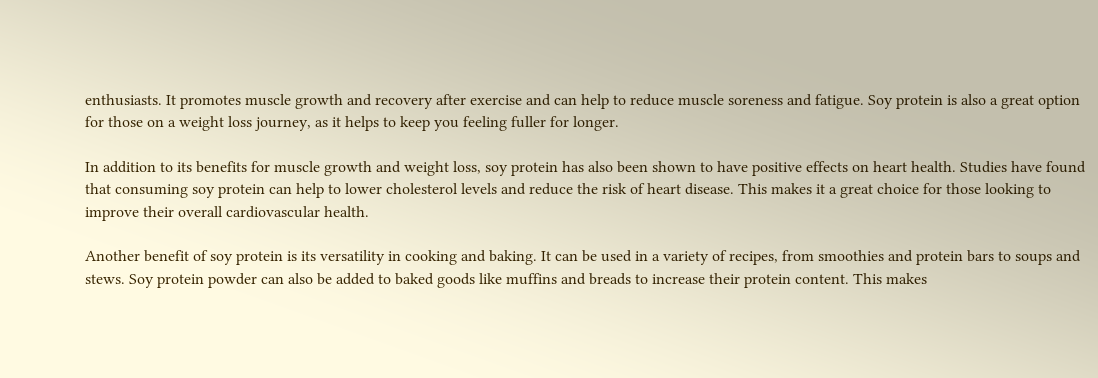enthusiasts. It promotes muscle growth and recovery after exercise and can help to reduce muscle soreness and fatigue. Soy protein is also a great option for those on a weight loss journey, as it helps to keep you feeling fuller for longer.

In addition to its benefits for muscle growth and weight loss, soy protein has also been shown to have positive effects on heart health. Studies have found that consuming soy protein can help to lower cholesterol levels and reduce the risk of heart disease. This makes it a great choice for those looking to improve their overall cardiovascular health.

Another benefit of soy protein is its versatility in cooking and baking. It can be used in a variety of recipes, from smoothies and protein bars to soups and stews. Soy protein powder can also be added to baked goods like muffins and breads to increase their protein content. This makes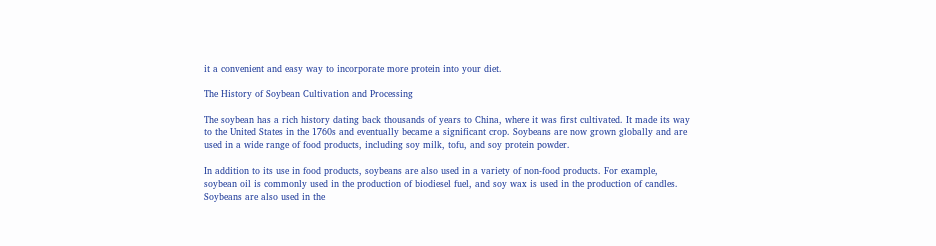it a convenient and easy way to incorporate more protein into your diet.

The History of Soybean Cultivation and Processing

The soybean has a rich history dating back thousands of years to China, where it was first cultivated. It made its way to the United States in the 1760s and eventually became a significant crop. Soybeans are now grown globally and are used in a wide range of food products, including soy milk, tofu, and soy protein powder.

In addition to its use in food products, soybeans are also used in a variety of non-food products. For example, soybean oil is commonly used in the production of biodiesel fuel, and soy wax is used in the production of candles. Soybeans are also used in the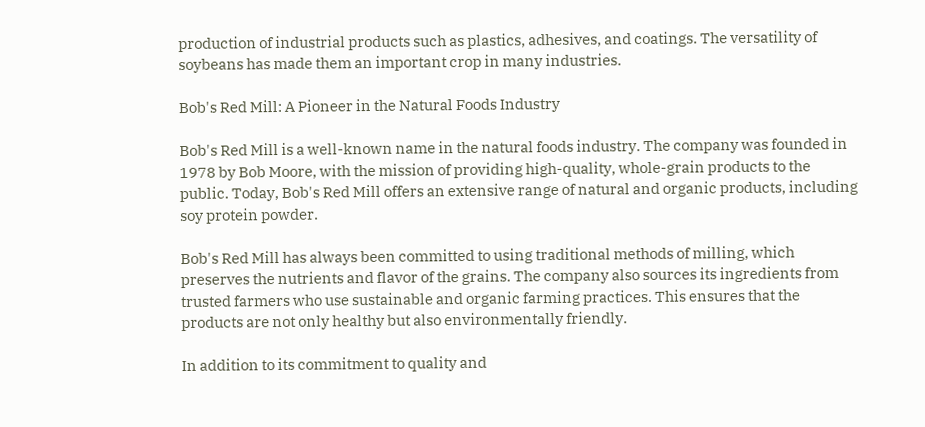production of industrial products such as plastics, adhesives, and coatings. The versatility of soybeans has made them an important crop in many industries.

Bob's Red Mill: A Pioneer in the Natural Foods Industry

Bob's Red Mill is a well-known name in the natural foods industry. The company was founded in 1978 by Bob Moore, with the mission of providing high-quality, whole-grain products to the public. Today, Bob's Red Mill offers an extensive range of natural and organic products, including soy protein powder.

Bob's Red Mill has always been committed to using traditional methods of milling, which preserves the nutrients and flavor of the grains. The company also sources its ingredients from trusted farmers who use sustainable and organic farming practices. This ensures that the products are not only healthy but also environmentally friendly.

In addition to its commitment to quality and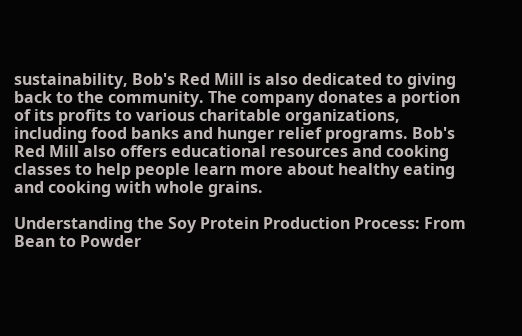sustainability, Bob's Red Mill is also dedicated to giving back to the community. The company donates a portion of its profits to various charitable organizations, including food banks and hunger relief programs. Bob's Red Mill also offers educational resources and cooking classes to help people learn more about healthy eating and cooking with whole grains.

Understanding the Soy Protein Production Process: From Bean to Powder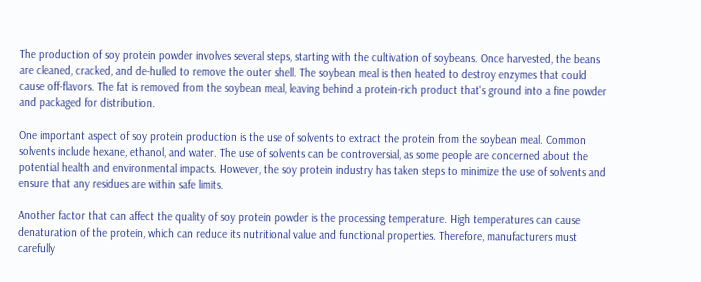The production of soy protein powder involves several steps, starting with the cultivation of soybeans. Once harvested, the beans are cleaned, cracked, and de-hulled to remove the outer shell. The soybean meal is then heated to destroy enzymes that could cause off-flavors. The fat is removed from the soybean meal, leaving behind a protein-rich product that's ground into a fine powder and packaged for distribution.

One important aspect of soy protein production is the use of solvents to extract the protein from the soybean meal. Common solvents include hexane, ethanol, and water. The use of solvents can be controversial, as some people are concerned about the potential health and environmental impacts. However, the soy protein industry has taken steps to minimize the use of solvents and ensure that any residues are within safe limits.

Another factor that can affect the quality of soy protein powder is the processing temperature. High temperatures can cause denaturation of the protein, which can reduce its nutritional value and functional properties. Therefore, manufacturers must carefully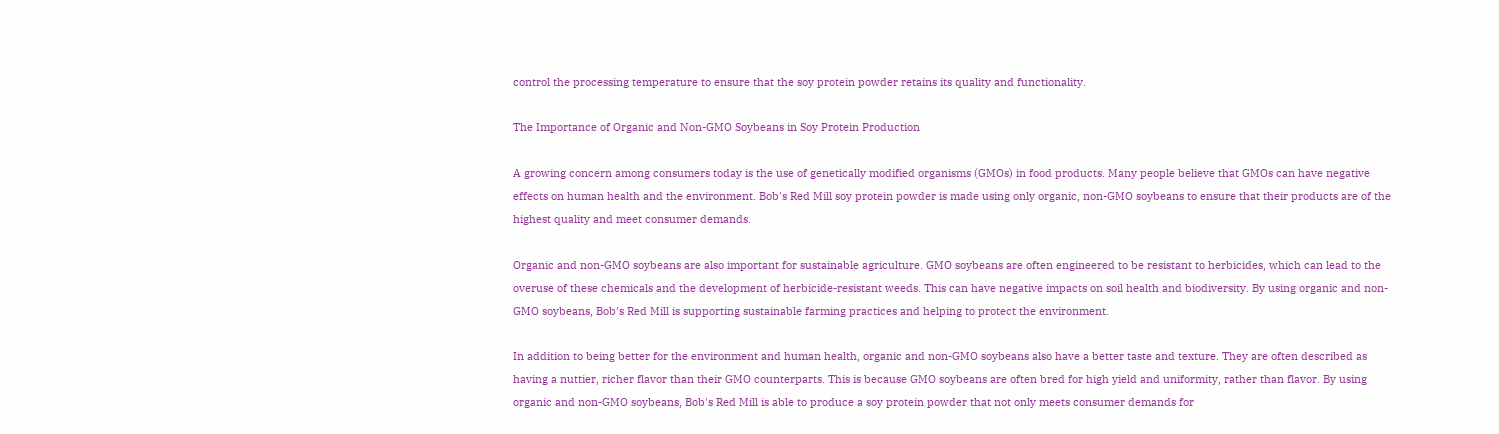control the processing temperature to ensure that the soy protein powder retains its quality and functionality.

The Importance of Organic and Non-GMO Soybeans in Soy Protein Production

A growing concern among consumers today is the use of genetically modified organisms (GMOs) in food products. Many people believe that GMOs can have negative effects on human health and the environment. Bob's Red Mill soy protein powder is made using only organic, non-GMO soybeans to ensure that their products are of the highest quality and meet consumer demands.

Organic and non-GMO soybeans are also important for sustainable agriculture. GMO soybeans are often engineered to be resistant to herbicides, which can lead to the overuse of these chemicals and the development of herbicide-resistant weeds. This can have negative impacts on soil health and biodiversity. By using organic and non-GMO soybeans, Bob's Red Mill is supporting sustainable farming practices and helping to protect the environment.

In addition to being better for the environment and human health, organic and non-GMO soybeans also have a better taste and texture. They are often described as having a nuttier, richer flavor than their GMO counterparts. This is because GMO soybeans are often bred for high yield and uniformity, rather than flavor. By using organic and non-GMO soybeans, Bob's Red Mill is able to produce a soy protein powder that not only meets consumer demands for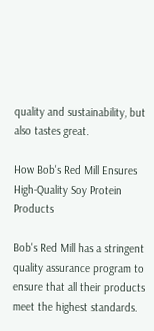quality and sustainability, but also tastes great.

How Bob's Red Mill Ensures High-Quality Soy Protein Products

Bob's Red Mill has a stringent quality assurance program to ensure that all their products meet the highest standards.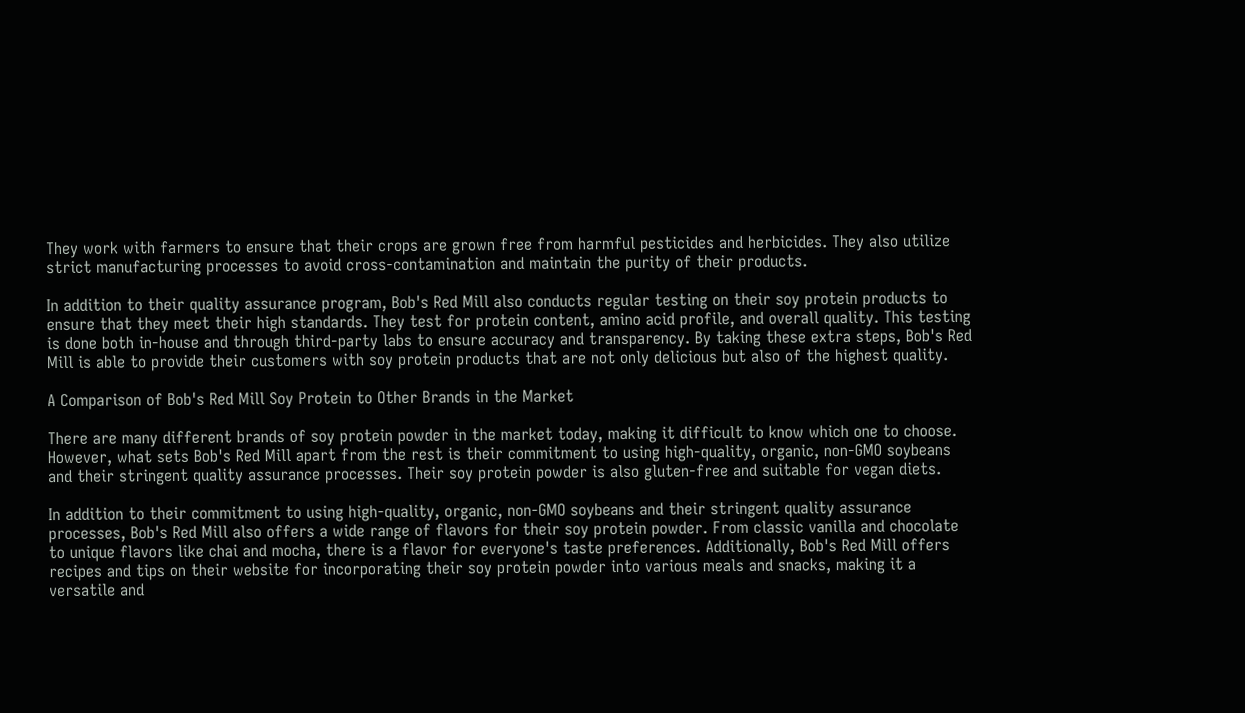They work with farmers to ensure that their crops are grown free from harmful pesticides and herbicides. They also utilize strict manufacturing processes to avoid cross-contamination and maintain the purity of their products.

In addition to their quality assurance program, Bob's Red Mill also conducts regular testing on their soy protein products to ensure that they meet their high standards. They test for protein content, amino acid profile, and overall quality. This testing is done both in-house and through third-party labs to ensure accuracy and transparency. By taking these extra steps, Bob's Red Mill is able to provide their customers with soy protein products that are not only delicious but also of the highest quality.

A Comparison of Bob's Red Mill Soy Protein to Other Brands in the Market

There are many different brands of soy protein powder in the market today, making it difficult to know which one to choose. However, what sets Bob's Red Mill apart from the rest is their commitment to using high-quality, organic, non-GMO soybeans and their stringent quality assurance processes. Their soy protein powder is also gluten-free and suitable for vegan diets.

In addition to their commitment to using high-quality, organic, non-GMO soybeans and their stringent quality assurance processes, Bob's Red Mill also offers a wide range of flavors for their soy protein powder. From classic vanilla and chocolate to unique flavors like chai and mocha, there is a flavor for everyone's taste preferences. Additionally, Bob's Red Mill offers recipes and tips on their website for incorporating their soy protein powder into various meals and snacks, making it a versatile and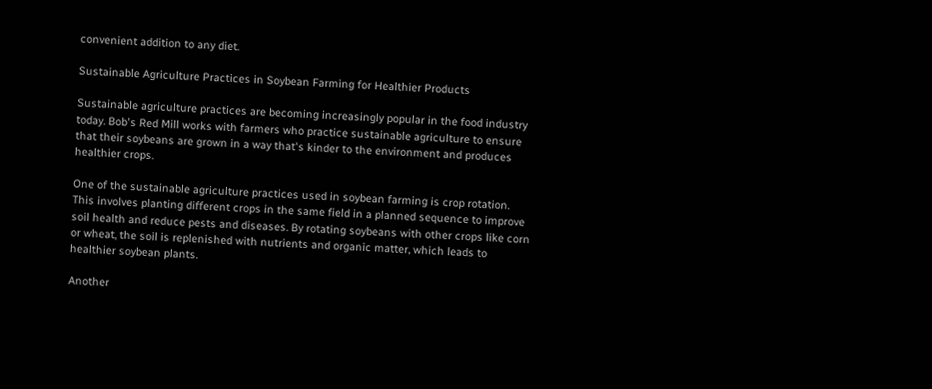convenient addition to any diet.

Sustainable Agriculture Practices in Soybean Farming for Healthier Products

Sustainable agriculture practices are becoming increasingly popular in the food industry today. Bob's Red Mill works with farmers who practice sustainable agriculture to ensure that their soybeans are grown in a way that's kinder to the environment and produces healthier crops.

One of the sustainable agriculture practices used in soybean farming is crop rotation. This involves planting different crops in the same field in a planned sequence to improve soil health and reduce pests and diseases. By rotating soybeans with other crops like corn or wheat, the soil is replenished with nutrients and organic matter, which leads to healthier soybean plants.

Another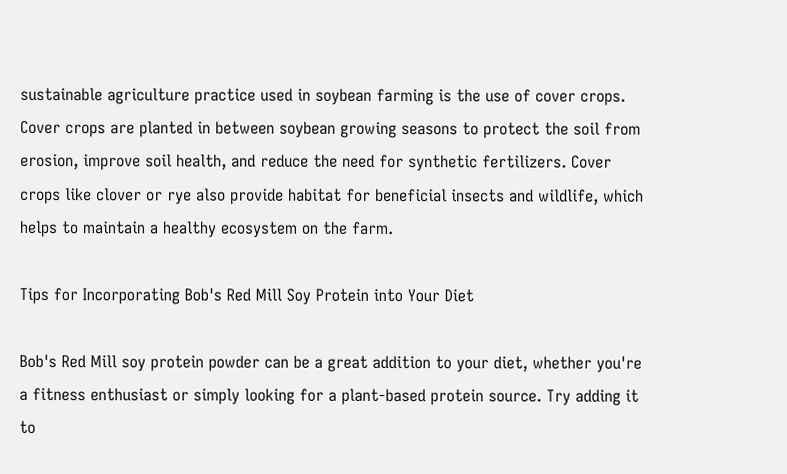sustainable agriculture practice used in soybean farming is the use of cover crops. Cover crops are planted in between soybean growing seasons to protect the soil from erosion, improve soil health, and reduce the need for synthetic fertilizers. Cover crops like clover or rye also provide habitat for beneficial insects and wildlife, which helps to maintain a healthy ecosystem on the farm.

Tips for Incorporating Bob's Red Mill Soy Protein into Your Diet

Bob's Red Mill soy protein powder can be a great addition to your diet, whether you're a fitness enthusiast or simply looking for a plant-based protein source. Try adding it to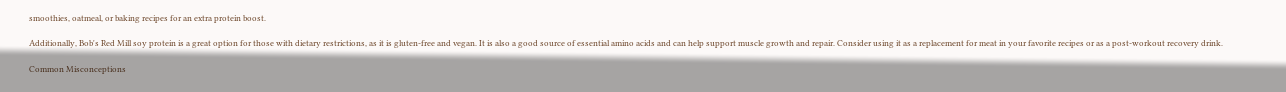smoothies, oatmeal, or baking recipes for an extra protein boost.

Additionally, Bob's Red Mill soy protein is a great option for those with dietary restrictions, as it is gluten-free and vegan. It is also a good source of essential amino acids and can help support muscle growth and repair. Consider using it as a replacement for meat in your favorite recipes or as a post-workout recovery drink.

Common Misconceptions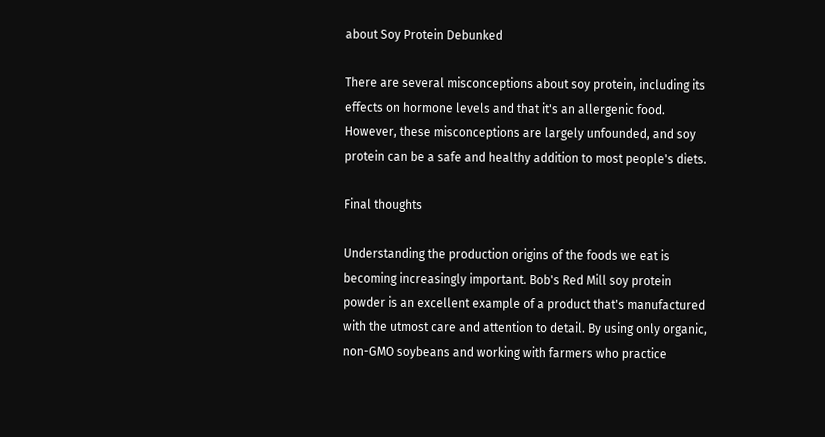about Soy Protein Debunked

There are several misconceptions about soy protein, including its effects on hormone levels and that it's an allergenic food. However, these misconceptions are largely unfounded, and soy protein can be a safe and healthy addition to most people's diets.

Final thoughts

Understanding the production origins of the foods we eat is becoming increasingly important. Bob's Red Mill soy protein powder is an excellent example of a product that's manufactured with the utmost care and attention to detail. By using only organic, non-GMO soybeans and working with farmers who practice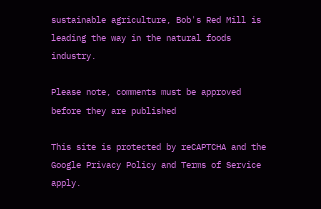sustainable agriculture, Bob's Red Mill is leading the way in the natural foods industry.

Please note, comments must be approved before they are published

This site is protected by reCAPTCHA and the Google Privacy Policy and Terms of Service apply.